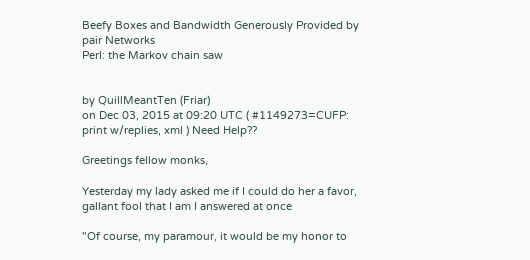Beefy Boxes and Bandwidth Generously Provided by pair Networks
Perl: the Markov chain saw


by QuillMeantTen (Friar)
on Dec 03, 2015 at 09:20 UTC ( #1149273=CUFP: print w/replies, xml ) Need Help??

Greetings fellow monks,

Yesterday my lady asked me if I could do her a favor, gallant fool that I am I answered at once

"Of course, my paramour, it would be my honor to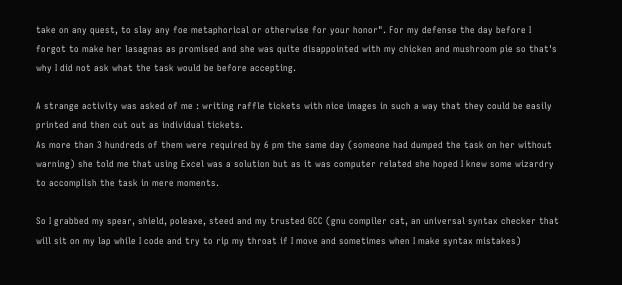take on any quest, to slay any foe metaphorical or otherwise for your honor". For my defense the day before I forgot to make her lasagnas as promised and she was quite disappointed with my chicken and mushroom pie so that's why I did not ask what the task would be before accepting.

A strange activity was asked of me : writing raffle tickets with nice images in such a way that they could be easily printed and then cut out as individual tickets.
As more than 3 hundreds of them were required by 6 pm the same day (someone had dumped the task on her without warning) she told me that using Excel was a solution but as it was computer related she hoped I knew some wizardry to accomplish the task in mere moments.

So I grabbed my spear, shield, poleaxe, steed and my trusted GCC (gnu compiler cat, an universal syntax checker that will sit on my lap while I code and try to rip my throat if I move and sometimes when I make syntax mistakes)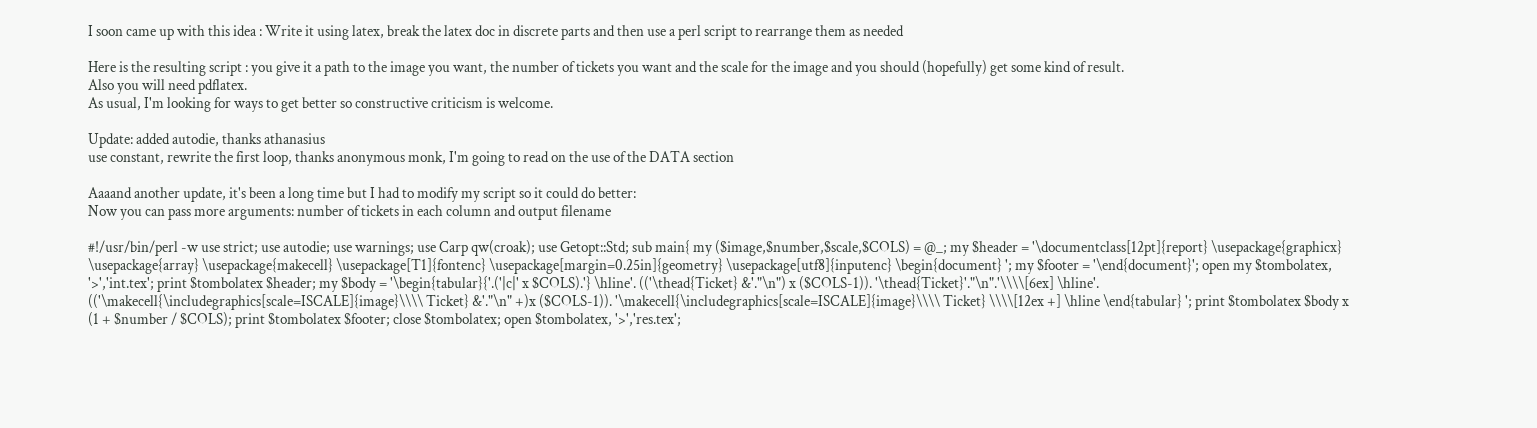I soon came up with this idea : Write it using latex, break the latex doc in discrete parts and then use a perl script to rearrange them as needed

Here is the resulting script : you give it a path to the image you want, the number of tickets you want and the scale for the image and you should (hopefully) get some kind of result.
Also you will need pdflatex.
As usual, I'm looking for ways to get better so constructive criticism is welcome.

Update: added autodie, thanks athanasius
use constant, rewrite the first loop, thanks anonymous monk, I'm going to read on the use of the DATA section

Aaaand another update, it's been a long time but I had to modify my script so it could do better:
Now you can pass more arguments: number of tickets in each column and output filename

#!/usr/bin/perl -w use strict; use autodie; use warnings; use Carp qw(croak); use Getopt::Std; sub main{ my ($image,$number,$scale,$COLS) = @_; my $header = '\documentclass[12pt]{report} \usepackage{graphicx} \usepackage{array} \usepackage{makecell} \usepackage[T1]{fontenc} \usepackage[margin=0.25in]{geometry} \usepackage[utf8]{inputenc} \begin{document} '; my $footer = '\end{document}'; open my $tombolatex, '>','int.tex'; print $tombolatex $header; my $body = '\begin{tabular}{'.('|c|' x $COLS).'} \hline'. (('\thead{Ticket} &'."\n") x ($COLS-1)). '\thead{Ticket}'."\n".'\\\\[6ex] \hline'. (('\makecell{\includegraphics[scale=ISCALE]{image}\\\\ Ticket} &'."\n" +)x ($COLS-1)). '\makecell{\includegraphics[scale=ISCALE]{image}\\\\ Ticket} \\\\[12ex +] \hline \end{tabular} '; print $tombolatex $body x (1 + $number / $COLS); print $tombolatex $footer; close $tombolatex; open $tombolatex, '>','res.tex';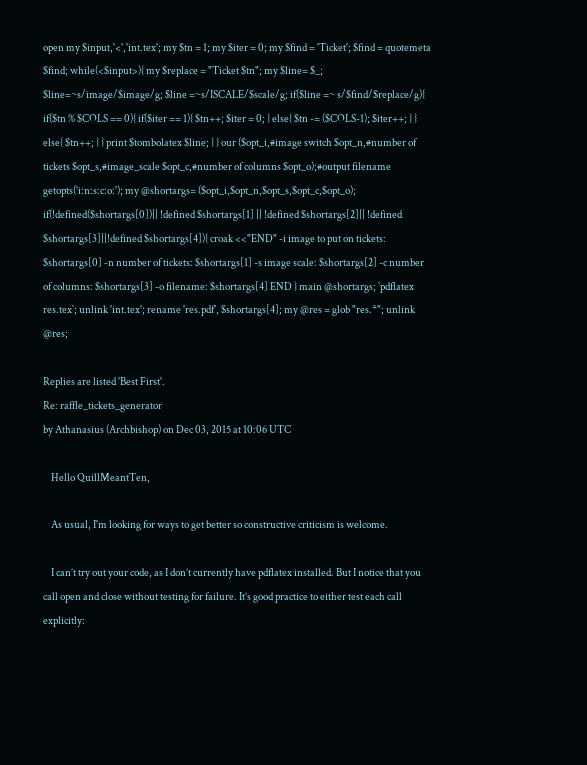open my $input,'<','int.tex'; my $tn = 1; my $iter = 0; my $find = 'Ticket'; $find = quotemeta $find; while(<$input>){ my $replace = "Ticket $tn"; my $line= $_; $line=~s/image/$image/g; $line =~s/ISCALE/$scale/g; if($line =~ s/$find/$replace/g){ if($tn % $COLS == 0){ if($iter == 1){ $tn++; $iter = 0; } else{ $tn -= ($COLS-1); $iter++; } } else{ $tn++; } } print $tombolatex $line; } } our ($opt_i,#image switch $opt_n,#number of tickets $opt_s,#image_scale $opt_c,#number of columns $opt_o);#output filename getopts('i:n:s:c:o:'); my @shortargs= ($opt_i,$opt_n,$opt_s,$opt_c,$opt_o); if(!defined($shortargs[0])|| !defined $shortargs[1] || !defined $shortargs[2]|| !defined $shortargs[3]||!defined $shortargs[4]){ croak <<"END" -i image to put on tickets: $shortargs[0] -n number of tickets: $shortargs[1] -s image scale: $shortargs[2] -c number of columns: $shortargs[3] -o filename: $shortargs[4] END } main @shortargs; `pdflatex res.tex`; unlink 'int.tex'; rename 'res.pdf', $shortargs[4]; my @res = glob "res.*"; unlink @res;

Replies are listed 'Best First'.
Re: raffle_tickets_generator
by Athanasius (Archbishop) on Dec 03, 2015 at 10:06 UTC

    Hello QuillMeantTen,

    As usual, I'm looking for ways to get better so constructive criticism is welcome.

    I can’t try out your code, as I don’t currently have pdflatex installed. But I notice that you call open and close without testing for failure. It’s good practice to either test each call explicitly: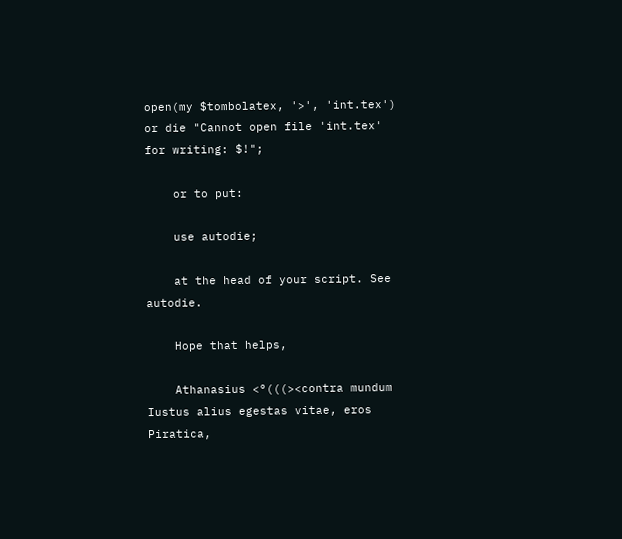open(my $tombolatex, '>', 'int.tex') or die "Cannot open file 'int.tex' for writing: $!";

    or to put:

    use autodie;

    at the head of your script. See autodie.

    Hope that helps,

    Athanasius <°(((><contra mundum Iustus alius egestas vitae, eros Piratica,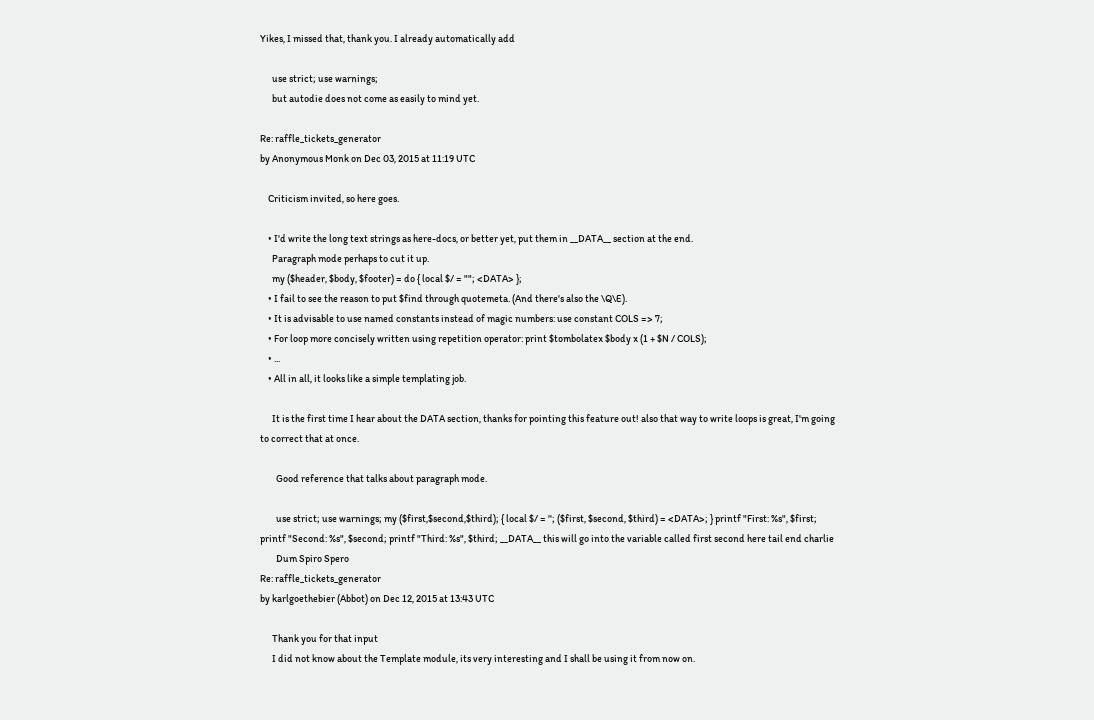Yikes, I missed that, thank you. I already automatically add

      use strict; use warnings;
      but autodie does not come as easily to mind yet.

Re: raffle_tickets_generator
by Anonymous Monk on Dec 03, 2015 at 11:19 UTC

    Criticism invited, so here goes.

    • I'd write the long text strings as here-docs, or better yet, put them in __DATA__ section at the end.
      Paragraph mode perhaps to cut it up.
      my ($header, $body, $footer) = do { local $/ = ""; <DATA> };
    • I fail to see the reason to put $find through quotemeta. (And there's also the \Q\E).
    • It is advisable to use named constants instead of magic numbers: use constant COLS => 7;
    • For loop more concisely written using repetition operator: print $tombolatex $body x (1 + $N / COLS);
    • ...
    • All in all, it looks like a simple templating job.

      It is the first time I hear about the DATA section, thanks for pointing this feature out! also that way to write loops is great, I'm going to correct that at once.

        Good reference that talks about paragraph mode.

        use strict; use warnings; my ($first,$second,$third); { local $/ = ''; ($first, $second, $third) = <DATA>; } printf "First: %s", $first; printf "Second: %s", $second; printf "Third: %s", $third; __DATA__ this will go into the variable called first second here tail end charlie
        Dum Spiro Spero
Re: raffle_tickets_generator
by karlgoethebier (Abbot) on Dec 12, 2015 at 13:43 UTC

      Thank you for that input
      I did not know about the Template module, its very interesting and I shall be using it from now on.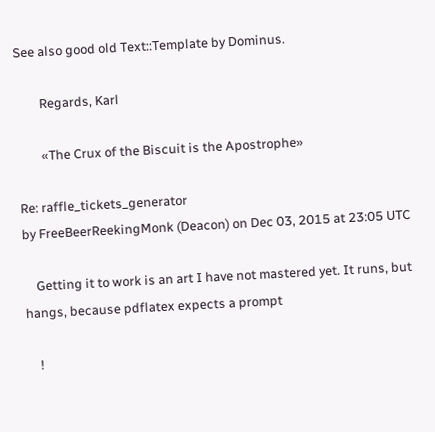See also good old Text::Template by Dominus.

        Regards, Karl

        «The Crux of the Biscuit is the Apostrophe»

Re: raffle_tickets_generator
by FreeBeerReekingMonk (Deacon) on Dec 03, 2015 at 23:05 UTC

    Getting it to work is an art I have not mastered yet. It runs, but hangs, because pdflatex expects a prompt

    !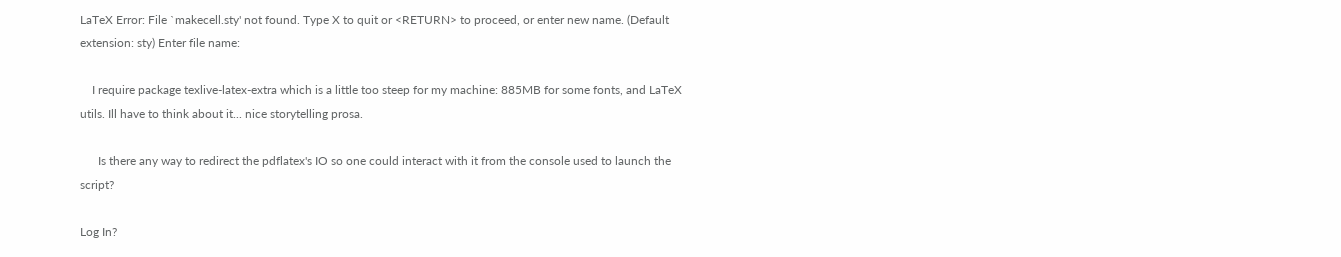LaTeX Error: File `makecell.sty' not found. Type X to quit or <RETURN> to proceed, or enter new name. (Default extension: sty) Enter file name:

    I require package texlive-latex-extra which is a little too steep for my machine: 885MB for some fonts, and LaTeX utils. Ill have to think about it... nice storytelling prosa.

      Is there any way to redirect the pdflatex's IO so one could interact with it from the console used to launch the script?

Log In?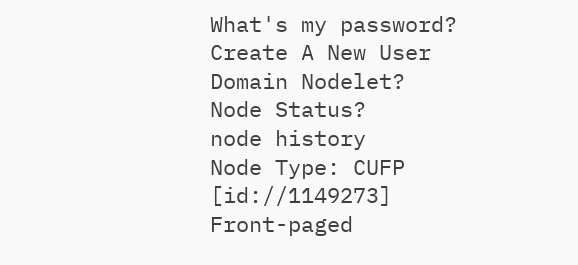What's my password?
Create A New User
Domain Nodelet?
Node Status?
node history
Node Type: CUFP [id://1149273]
Front-paged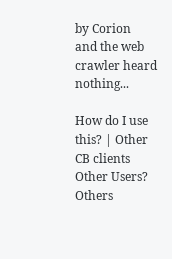by Corion
and the web crawler heard nothing...

How do I use this? | Other CB clients
Other Users?
Others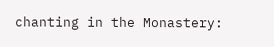chanting in the Monastery: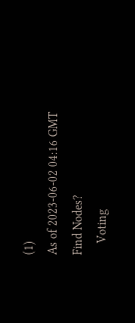(1)
As of 2023-06-02 04:16 GMT
Find Nodes?
    Voting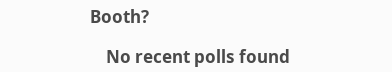Booth?

    No recent polls found